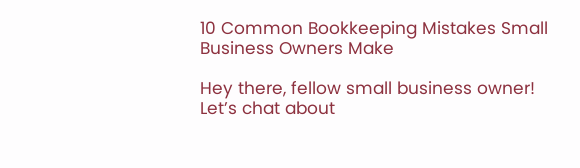10 Common Bookkeeping Mistakes Small Business Owners Make

Hey there, fellow small business owner! Let’s chat about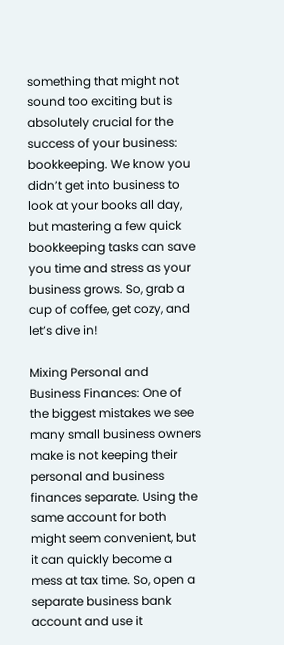something that might not sound too exciting but is absolutely crucial for the success of your business: bookkeeping. We know you didn’t get into business to look at your books all day, but mastering a few quick bookkeeping tasks can save you time and stress as your business grows. So, grab a cup of coffee, get cozy, and let’s dive in!

Mixing Personal and Business Finances: One of the biggest mistakes we see many small business owners make is not keeping their personal and business finances separate. Using the same account for both might seem convenient, but it can quickly become a mess at tax time. So, open a separate business bank account and use it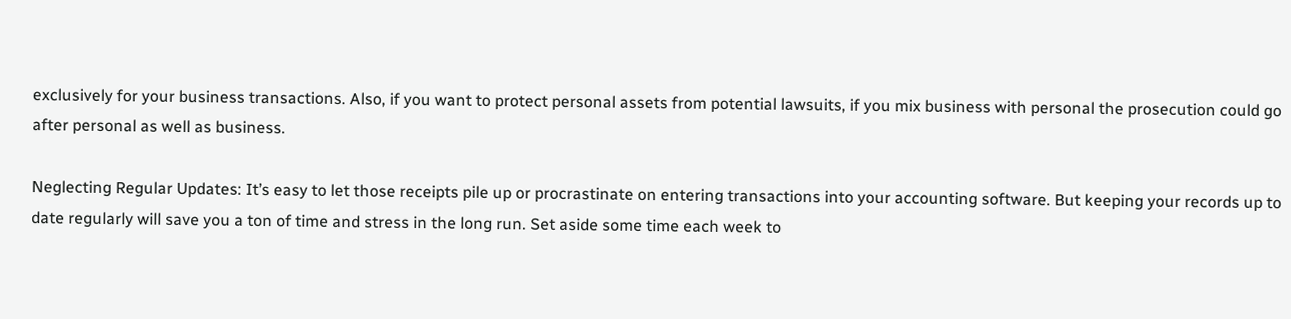exclusively for your business transactions. Also, if you want to protect personal assets from potential lawsuits, if you mix business with personal the prosecution could go after personal as well as business.

Neglecting Regular Updates: It’s easy to let those receipts pile up or procrastinate on entering transactions into your accounting software. But keeping your records up to date regularly will save you a ton of time and stress in the long run. Set aside some time each week to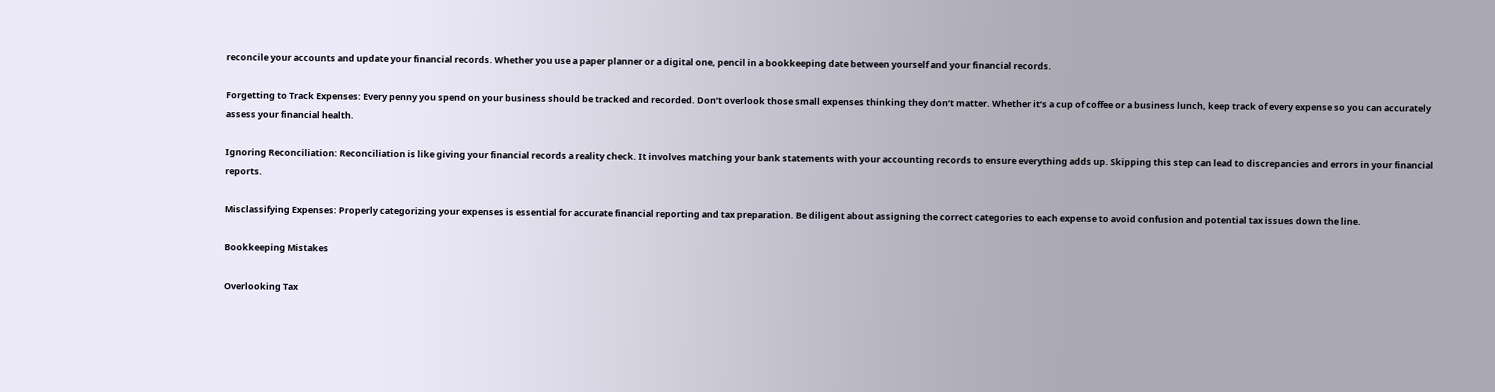reconcile your accounts and update your financial records. Whether you use a paper planner or a digital one, pencil in a bookkeeping date between yourself and your financial records.

Forgetting to Track Expenses: Every penny you spend on your business should be tracked and recorded. Don’t overlook those small expenses thinking they don’t matter. Whether it’s a cup of coffee or a business lunch, keep track of every expense so you can accurately assess your financial health.

Ignoring Reconciliation: Reconciliation is like giving your financial records a reality check. It involves matching your bank statements with your accounting records to ensure everything adds up. Skipping this step can lead to discrepancies and errors in your financial reports.

Misclassifying Expenses: Properly categorizing your expenses is essential for accurate financial reporting and tax preparation. Be diligent about assigning the correct categories to each expense to avoid confusion and potential tax issues down the line.

Bookkeeping Mistakes

Overlooking Tax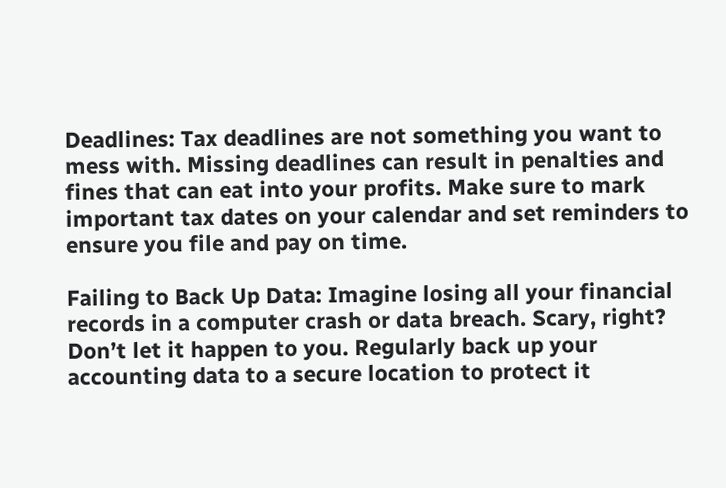Deadlines: Tax deadlines are not something you want to mess with. Missing deadlines can result in penalties and fines that can eat into your profits. Make sure to mark important tax dates on your calendar and set reminders to ensure you file and pay on time.

Failing to Back Up Data: Imagine losing all your financial records in a computer crash or data breach. Scary, right? Don’t let it happen to you. Regularly back up your accounting data to a secure location to protect it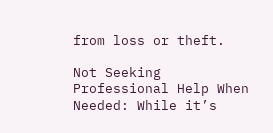from loss or theft.

Not Seeking Professional Help When Needed: While it’s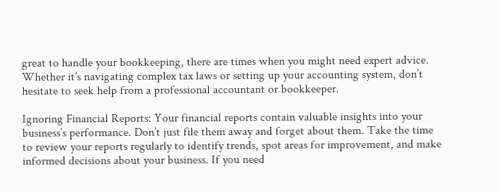great to handle your bookkeeping, there are times when you might need expert advice. Whether it’s navigating complex tax laws or setting up your accounting system, don’t hesitate to seek help from a professional accountant or bookkeeper.

Ignoring Financial Reports: Your financial reports contain valuable insights into your business’s performance. Don’t just file them away and forget about them. Take the time to review your reports regularly to identify trends, spot areas for improvement, and make informed decisions about your business. If you need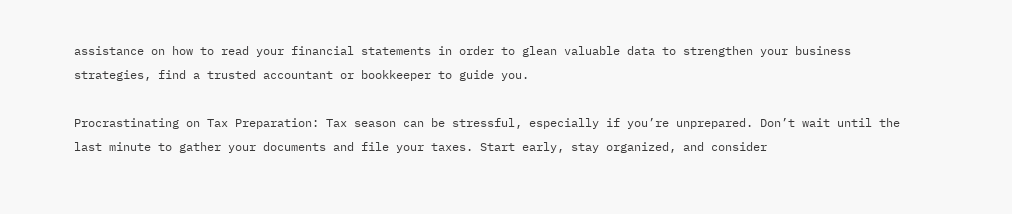assistance on how to read your financial statements in order to glean valuable data to strengthen your business strategies, find a trusted accountant or bookkeeper to guide you.

Procrastinating on Tax Preparation: Tax season can be stressful, especially if you’re unprepared. Don’t wait until the last minute to gather your documents and file your taxes. Start early, stay organized, and consider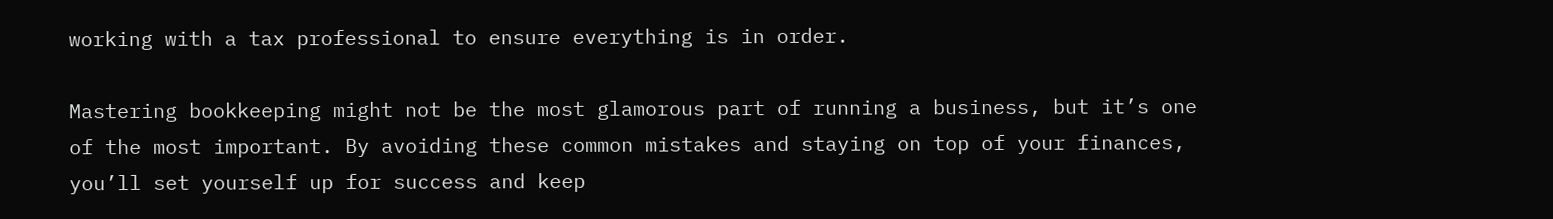working with a tax professional to ensure everything is in order.

Mastering bookkeeping might not be the most glamorous part of running a business, but it’s one of the most important. By avoiding these common mistakes and staying on top of your finances, you’ll set yourself up for success and keep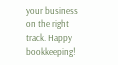your business on the right track. Happy bookkeeping!